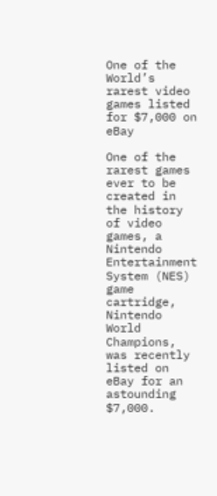One of the World’s rarest video games listed for $7,000 on eBay

One of the rarest games ever to be created in the history of video games, a Nintendo Entertainment System (NES) game cartridge, Nintendo World Champions, was recently listed on eBay for an astounding $7,000.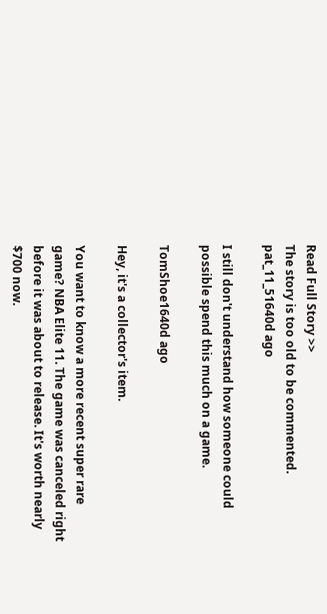Read Full Story >>
The story is too old to be commented.
pat_11_51640d ago

I still don't understand how someone could possible spend this much on a game.

TomShoe1640d ago

Hey, it's a collector's item.

You want to know a more recent super rare game? NBA Elite 11. The game was canceled right before it was about to release. It's worth nearly $700 now.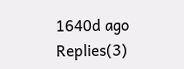1640d ago Replies(3)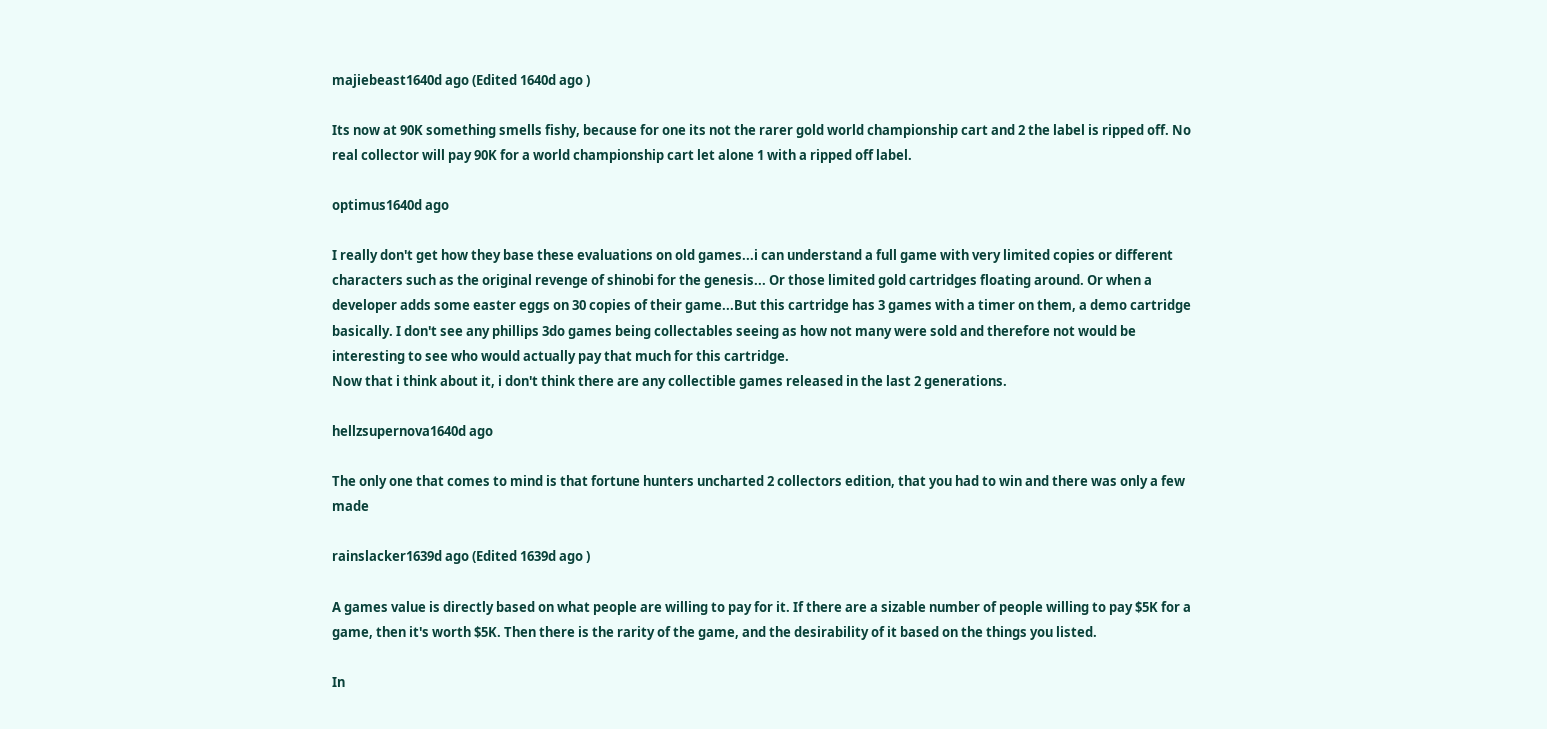majiebeast1640d ago (Edited 1640d ago )

Its now at 90K something smells fishy, because for one its not the rarer gold world championship cart and 2 the label is ripped off. No real collector will pay 90K for a world championship cart let alone 1 with a ripped off label.

optimus1640d ago

I really don't get how they base these evaluations on old games...i can understand a full game with very limited copies or different characters such as the original revenge of shinobi for the genesis... Or those limited gold cartridges floating around. Or when a developer adds some easter eggs on 30 copies of their game...But this cartridge has 3 games with a timer on them, a demo cartridge basically. I don't see any phillips 3do games being collectables seeing as how not many were sold and therefore not would be interesting to see who would actually pay that much for this cartridge.
Now that i think about it, i don't think there are any collectible games released in the last 2 generations.

hellzsupernova1640d ago

The only one that comes to mind is that fortune hunters uncharted 2 collectors edition, that you had to win and there was only a few made

rainslacker1639d ago (Edited 1639d ago )

A games value is directly based on what people are willing to pay for it. If there are a sizable number of people willing to pay $5K for a game, then it's worth $5K. Then there is the rarity of the game, and the desirability of it based on the things you listed.

In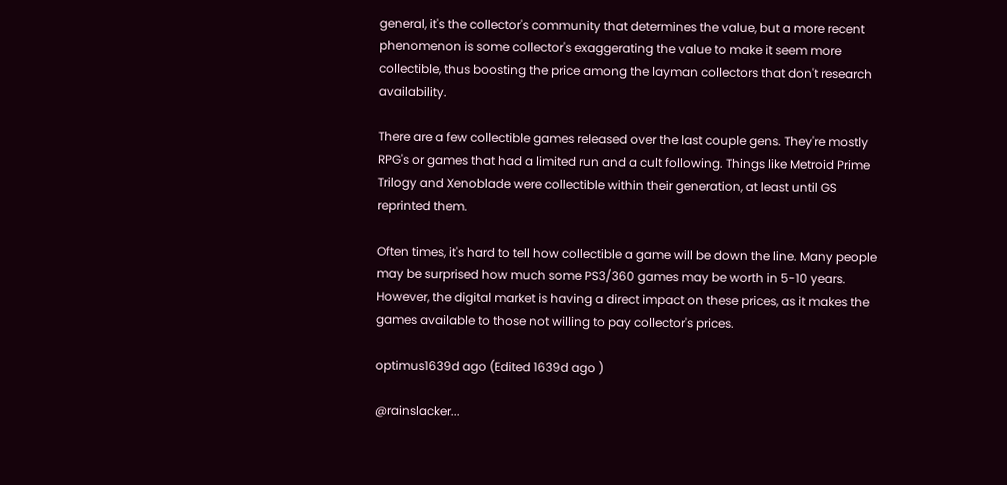general, it's the collector's community that determines the value, but a more recent phenomenon is some collector's exaggerating the value to make it seem more collectible, thus boosting the price among the layman collectors that don't research availability.

There are a few collectible games released over the last couple gens. They're mostly RPG's or games that had a limited run and a cult following. Things like Metroid Prime Trilogy and Xenoblade were collectible within their generation, at least until GS reprinted them.

Often times, it's hard to tell how collectible a game will be down the line. Many people may be surprised how much some PS3/360 games may be worth in 5-10 years. However, the digital market is having a direct impact on these prices, as it makes the games available to those not willing to pay collector's prices.

optimus1639d ago (Edited 1639d ago )

@rainslacker...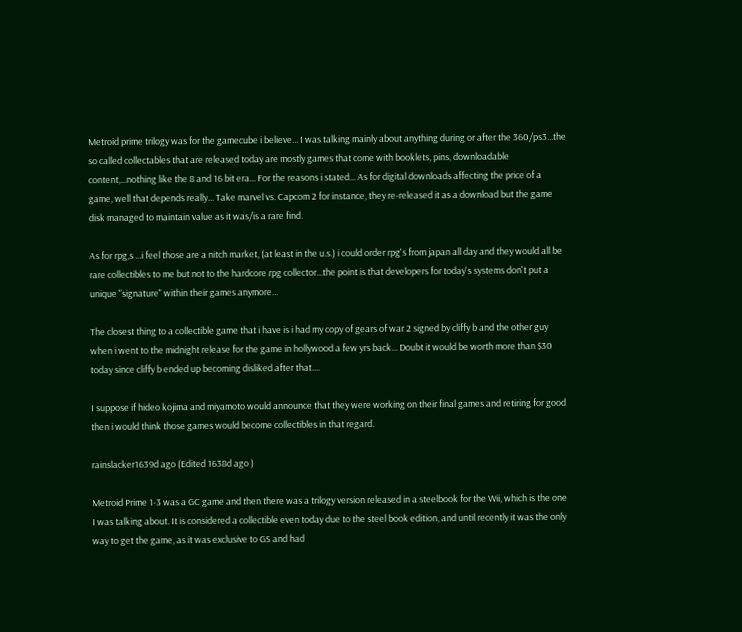Metroid prime trilogy was for the gamecube i believe... I was talking mainly about anything during or after the 360/ps3...the so called collectables that are released today are mostly games that come with booklets, pins, downloadable content,...nothing like the 8 and 16 bit era... For the reasons i stated... As for digital downloads affecting the price of a game, well that depends really... Take marvel vs. Capcom 2 for instance, they re-released it as a download but the game disk managed to maintain value as it was/is a rare find.

As for rpg,s ...i feel those are a nitch market, (at least in the u.s.) i could order rpg's from japan all day and they would all be rare collectibles to me but not to the hardcore rpg collector...the point is that developers for today's systems don't put a unique "signature" within their games anymore...

The closest thing to a collectible game that i have is i had my copy of gears of war 2 signed by cliffy b and the other guy when i went to the midnight release for the game in hollywood a few yrs back... Doubt it would be worth more than $30 today since cliffy b ended up becoming disliked after that....

I suppose if hideo kojima and miyamoto would announce that they were working on their final games and retiring for good then i would think those games would become collectibles in that regard.

rainslacker1639d ago (Edited 1638d ago )

Metroid Prime 1-3 was a GC game and then there was a trilogy version released in a steelbook for the Wii, which is the one I was talking about. It is considered a collectible even today due to the steel book edition, and until recently it was the only way to get the game, as it was exclusive to GS and had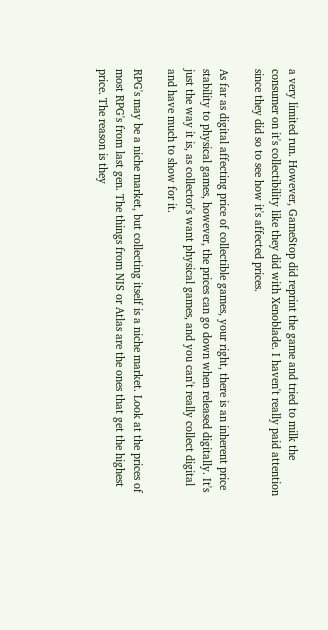a very limited run. However, GameStop did reprint the game and tried to milk the consumer on it's collectibility like they did with Xenoblade. I haven't really paid attention since they did so to see how it's affected prices.

As far as digital affecting price of collectible games, your right, there is an inherent price stability to physical games, however, the prices can go down when released digitally. It's just the way it is, as collector's want physical games, and you can't really collect digital and have much to show for it.

RPG's may be a niche market, but collecting itself is a niche market. Look at the prices of most RPG's from last gen. The things from NIS or Atlas are the ones that get the highest price. The reason is they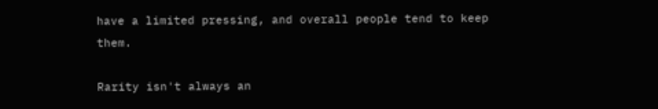have a limited pressing, and overall people tend to keep them.

Rarity isn't always an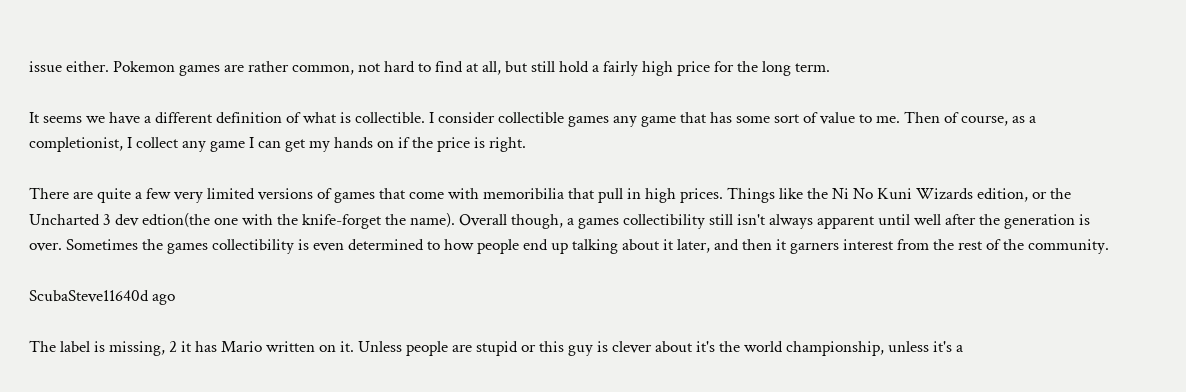issue either. Pokemon games are rather common, not hard to find at all, but still hold a fairly high price for the long term.

It seems we have a different definition of what is collectible. I consider collectible games any game that has some sort of value to me. Then of course, as a completionist, I collect any game I can get my hands on if the price is right.

There are quite a few very limited versions of games that come with memoribilia that pull in high prices. Things like the Ni No Kuni Wizards edition, or the Uncharted 3 dev edtion(the one with the knife-forget the name). Overall though, a games collectibility still isn't always apparent until well after the generation is over. Sometimes the games collectibility is even determined to how people end up talking about it later, and then it garners interest from the rest of the community.

ScubaSteve11640d ago

The label is missing, 2 it has Mario written on it. Unless people are stupid or this guy is clever about it's the world championship, unless it's a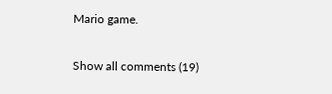Mario game.

Show all comments (19)